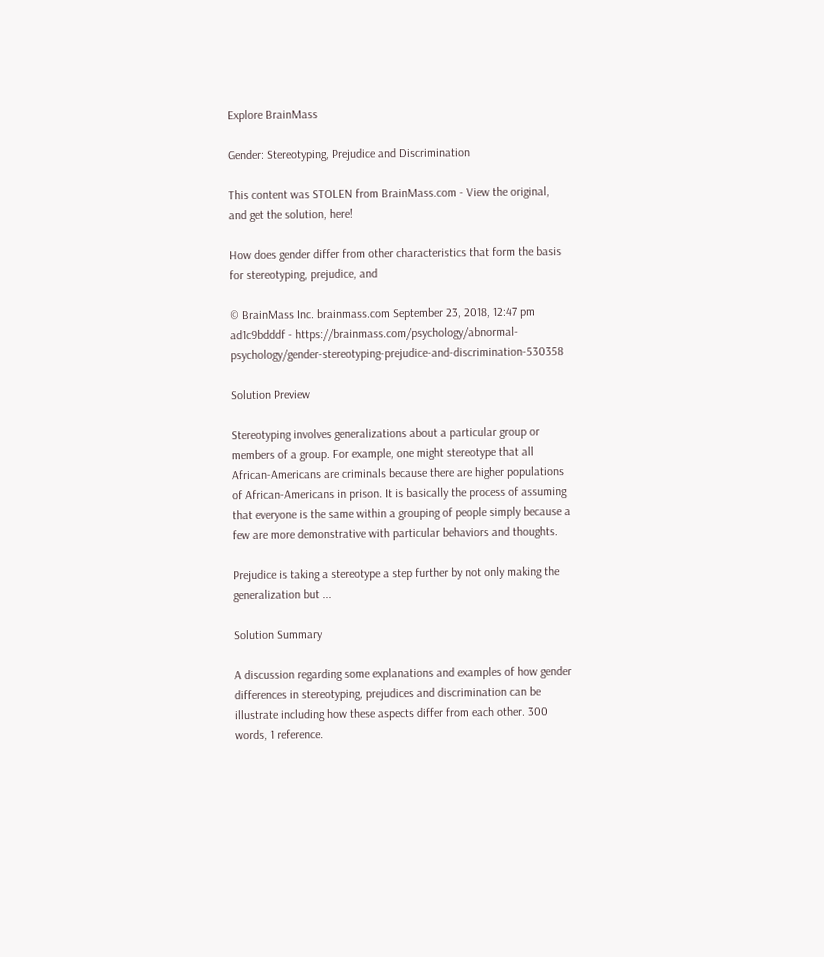Explore BrainMass

Gender: Stereotyping, Prejudice and Discrimination

This content was STOLEN from BrainMass.com - View the original, and get the solution, here!

How does gender differ from other characteristics that form the basis for stereotyping, prejudice, and

© BrainMass Inc. brainmass.com September 23, 2018, 12:47 pm ad1c9bdddf - https://brainmass.com/psychology/abnormal-psychology/gender-stereotyping-prejudice-and-discrimination-530358

Solution Preview

Stereotyping involves generalizations about a particular group or members of a group. For example, one might stereotype that all African-Americans are criminals because there are higher populations of African-Americans in prison. It is basically the process of assuming that everyone is the same within a grouping of people simply because a few are more demonstrative with particular behaviors and thoughts.

Prejudice is taking a stereotype a step further by not only making the generalization but ...

Solution Summary

A discussion regarding some explanations and examples of how gender differences in stereotyping, prejudices and discrimination can be illustrate including how these aspects differ from each other. 300 words, 1 reference.